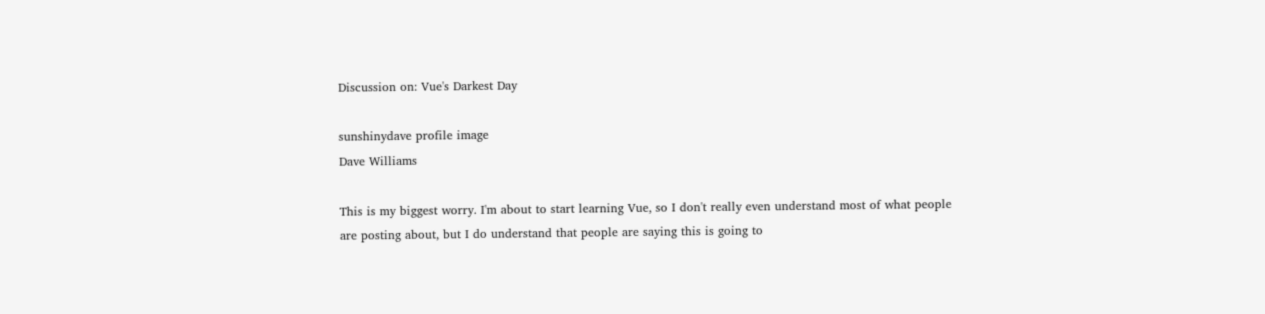Discussion on: Vue's Darkest Day

sunshinydave profile image
Dave Williams

This is my biggest worry. I'm about to start learning Vue, so I don't really even understand most of what people are posting about, but I do understand that people are saying this is going to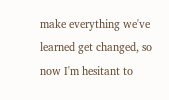make everything we've learned get changed, so now I'm hesitant to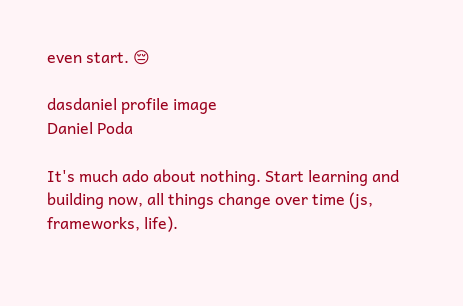even start. 😔

dasdaniel profile image
Daniel Poda

It's much ado about nothing. Start learning and building now, all things change over time (js, frameworks, life).